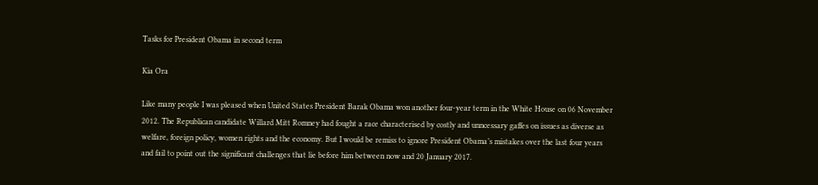Tasks for President Obama in second term

Kia Ora

Like many people I was pleased when United States President Barak Obama won another four-year term in the White House on 06 November 2012. The Republican candidate Willard Mitt Romney had fought a race characterised by costly and unncessary gaffes on issues as diverse as welfare, foreign policy, women rights and the economy. But I would be remiss to ignore President Obama’s mistakes over the last four years and fail to point out the significant challenges that lie before him between now and 20 January 2017.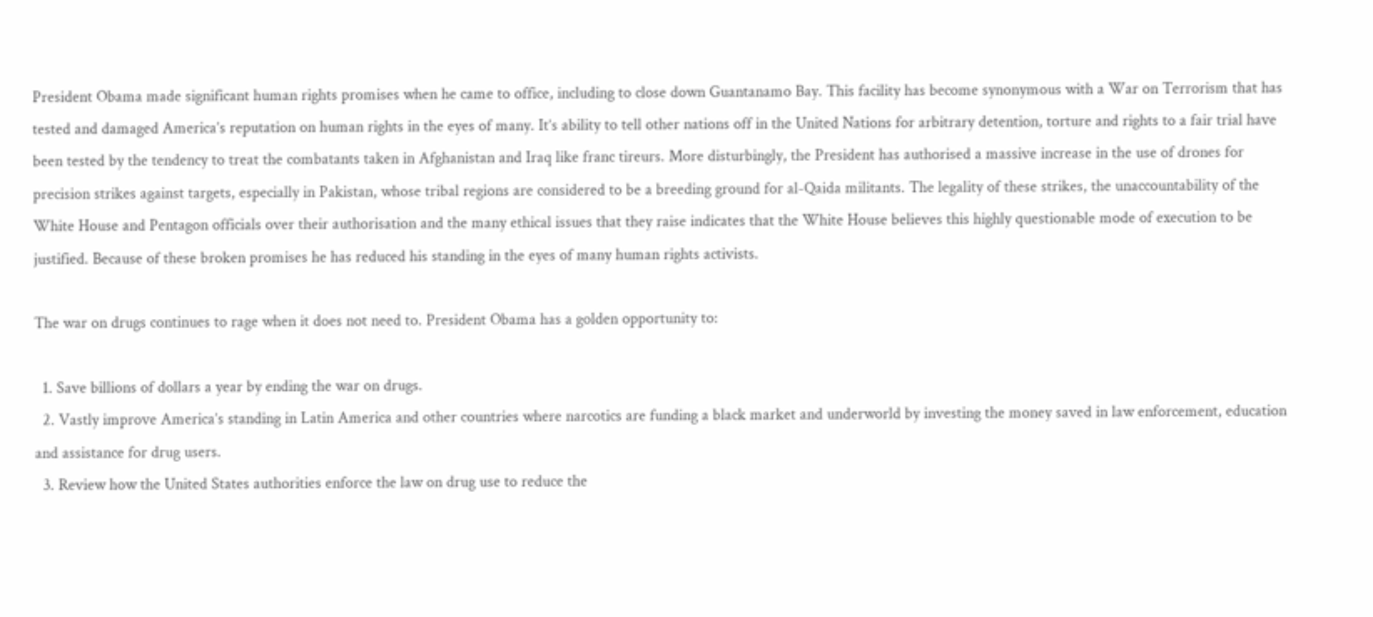President Obama made significant human rights promises when he came to office, including to close down Guantanamo Bay. This facility has become synonymous with a War on Terrorism that has tested and damaged America’s reputation on human rights in the eyes of many. It’s ability to tell other nations off in the United Nations for arbitrary detention, torture and rights to a fair trial have been tested by the tendency to treat the combatants taken in Afghanistan and Iraq like franc tireurs. More disturbingly, the President has authorised a massive increase in the use of drones for precision strikes against targets, especially in Pakistan, whose tribal regions are considered to be a breeding ground for al-Qaida militants. The legality of these strikes, the unaccountability of the White House and Pentagon officials over their authorisation and the many ethical issues that they raise indicates that the White House believes this highly questionable mode of execution to be justified. Because of these broken promises he has reduced his standing in the eyes of many human rights activists.

The war on drugs continues to rage when it does not need to. President Obama has a golden opportunity to:

  1. Save billions of dollars a year by ending the war on drugs.
  2. Vastly improve America’s standing in Latin America and other countries where narcotics are funding a black market and underworld by investing the money saved in law enforcement, education and assistance for drug users.
  3. Review how the United States authorities enforce the law on drug use to reduce the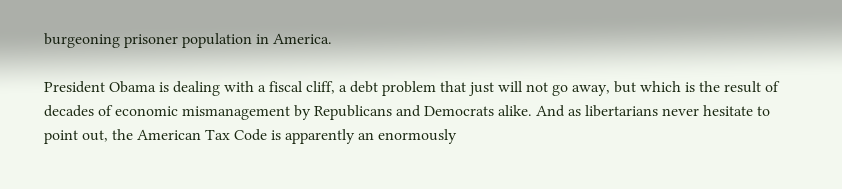burgeoning prisoner population in America.

President Obama is dealing with a fiscal cliff, a debt problem that just will not go away, but which is the result of decades of economic mismanagement by Republicans and Democrats alike. And as libertarians never hesitate to point out, the American Tax Code is apparently an enormously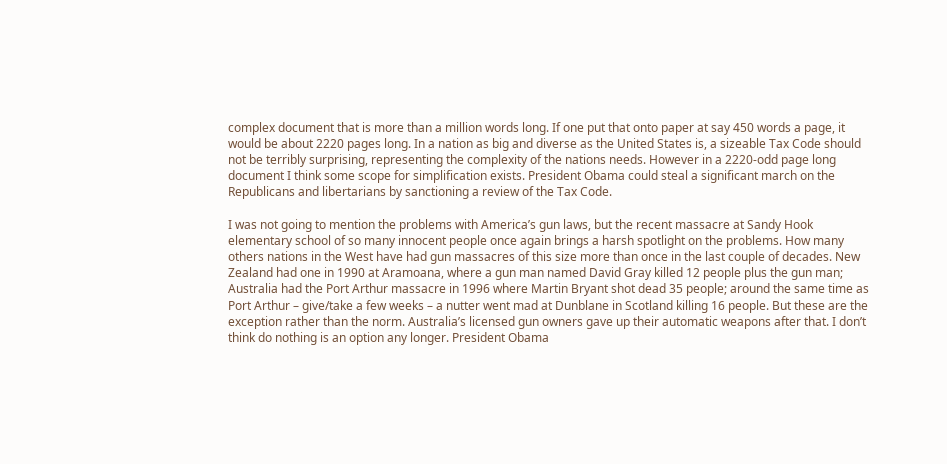complex document that is more than a million words long. If one put that onto paper at say 450 words a page, it would be about 2220 pages long. In a nation as big and diverse as the United States is, a sizeable Tax Code should not be terribly surprising, representing the complexity of the nations needs. However in a 2220-odd page long document I think some scope for simplification exists. President Obama could steal a significant march on the Republicans and libertarians by sanctioning a review of the Tax Code.

I was not going to mention the problems with America’s gun laws, but the recent massacre at Sandy Hook elementary school of so many innocent people once again brings a harsh spotlight on the problems. How many others nations in the West have had gun massacres of this size more than once in the last couple of decades. New Zealand had one in 1990 at Aramoana, where a gun man named David Gray killed 12 people plus the gun man; Australia had the Port Arthur massacre in 1996 where Martin Bryant shot dead 35 people; around the same time as Port Arthur – give/take a few weeks – a nutter went mad at Dunblane in Scotland killing 16 people. But these are the exception rather than the norm. Australia’s licensed gun owners gave up their automatic weapons after that. I don’t think do nothing is an option any longer. President Obama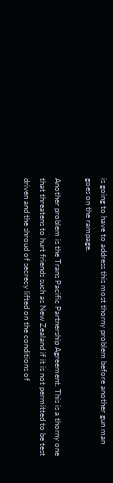is going to have to address this most thorny problem before another gun man goes on the rampage.

Another problem is the Trans Pacific Partnership Agreement. This is a thorny one that threatens to hurt friends such as New Zealand if it is not permitted to be test driven and the shroud of secrecy lifted on the conditions of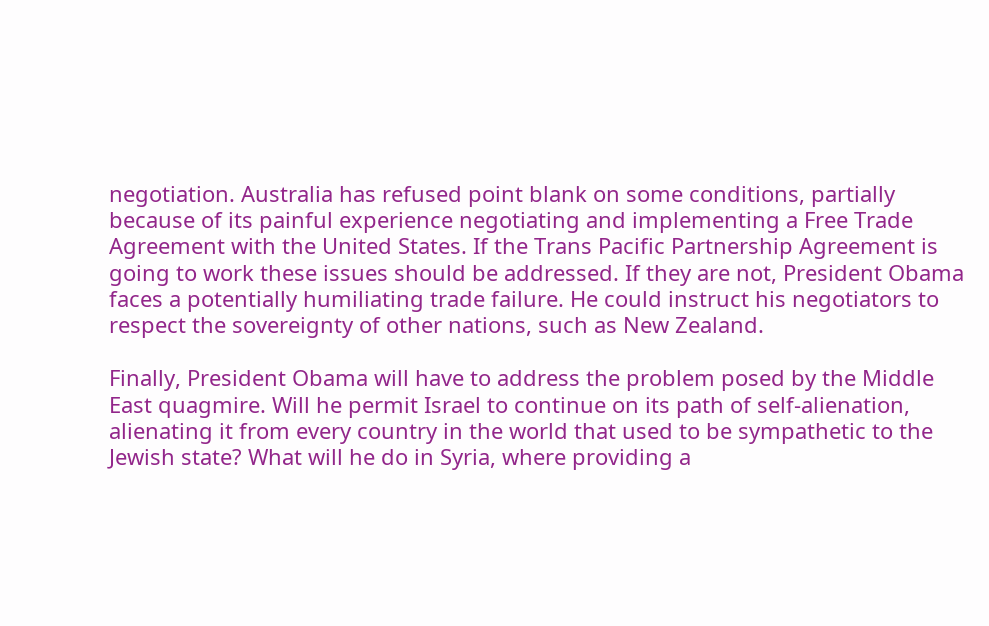negotiation. Australia has refused point blank on some conditions, partially because of its painful experience negotiating and implementing a Free Trade Agreement with the United States. If the Trans Pacific Partnership Agreement is going to work these issues should be addressed. If they are not, President Obama faces a potentially humiliating trade failure. He could instruct his negotiators to respect the sovereignty of other nations, such as New Zealand.

Finally, President Obama will have to address the problem posed by the Middle East quagmire. Will he permit Israel to continue on its path of self-alienation, alienating it from every country in the world that used to be sympathetic to the Jewish state? What will he do in Syria, where providing a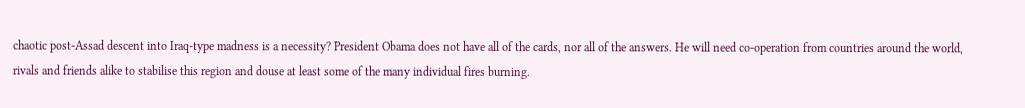chaotic post-Assad descent into Iraq-type madness is a necessity? President Obama does not have all of the cards, nor all of the answers. He will need co-operation from countries around the world, rivals and friends alike to stabilise this region and douse at least some of the many individual fires burning.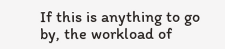If this is anything to go by, the workload of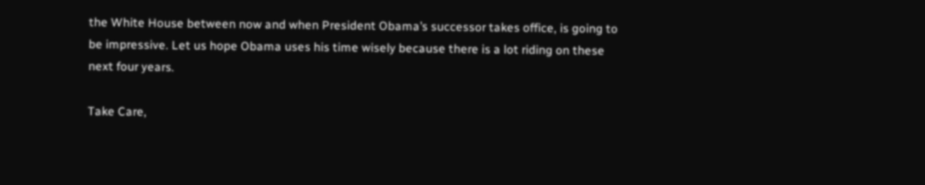the White House between now and when President Obama’s successor takes office, is going to be impressive. Let us hope Obama uses his time wisely because there is a lot riding on these next four years.

Take Care,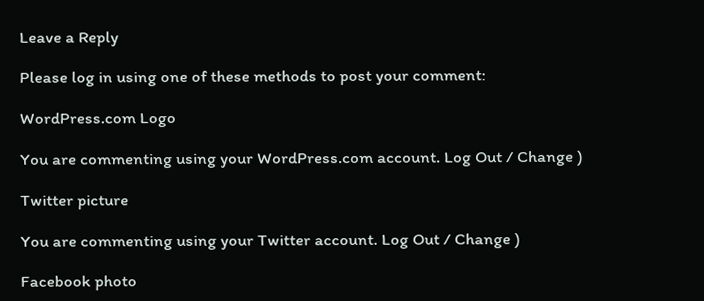Leave a Reply

Please log in using one of these methods to post your comment:

WordPress.com Logo

You are commenting using your WordPress.com account. Log Out / Change )

Twitter picture

You are commenting using your Twitter account. Log Out / Change )

Facebook photo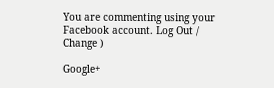You are commenting using your Facebook account. Log Out / Change )

Google+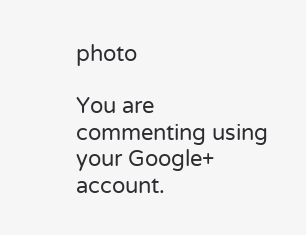photo

You are commenting using your Google+ account.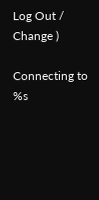Log Out / Change )

Connecting to %s